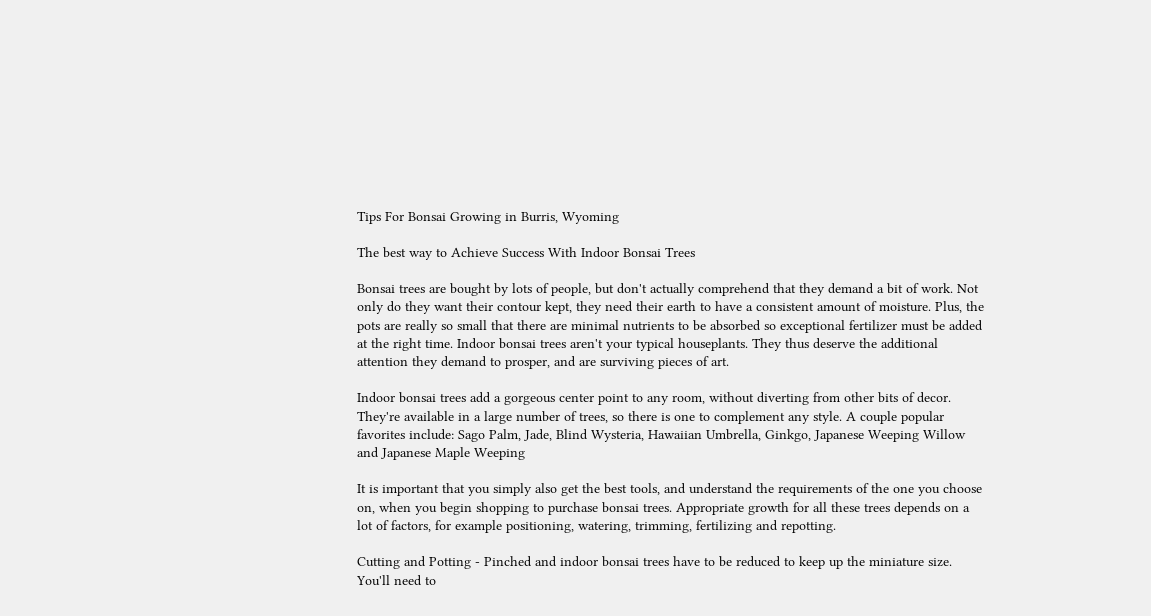Tips For Bonsai Growing in Burris, Wyoming

The best way to Achieve Success With Indoor Bonsai Trees

Bonsai trees are bought by lots of people, but don't actually comprehend that they demand a bit of work. Not only do they want their contour kept, they need their earth to have a consistent amount of moisture. Plus, the pots are really so small that there are minimal nutrients to be absorbed so exceptional fertilizer must be added at the right time. Indoor bonsai trees aren't your typical houseplants. They thus deserve the additional attention they demand to prosper, and are surviving pieces of art.

Indoor bonsai trees add a gorgeous center point to any room, without diverting from other bits of decor. They're available in a large number of trees, so there is one to complement any style. A couple popular favorites include: Sago Palm, Jade, Blind Wysteria, Hawaiian Umbrella, Ginkgo, Japanese Weeping Willow and Japanese Maple Weeping

It is important that you simply also get the best tools, and understand the requirements of the one you choose on, when you begin shopping to purchase bonsai trees. Appropriate growth for all these trees depends on a lot of factors, for example positioning, watering, trimming, fertilizing and repotting.

Cutting and Potting - Pinched and indoor bonsai trees have to be reduced to keep up the miniature size. You'll need to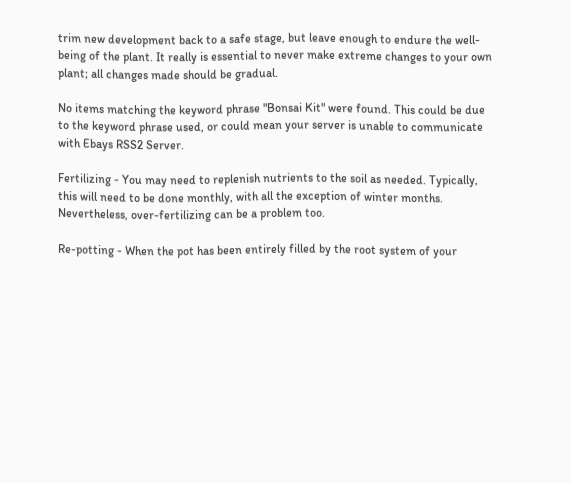trim new development back to a safe stage, but leave enough to endure the well-being of the plant. It really is essential to never make extreme changes to your own plant; all changes made should be gradual.

No items matching the keyword phrase "Bonsai Kit" were found. This could be due to the keyword phrase used, or could mean your server is unable to communicate with Ebays RSS2 Server.

Fertilizing - You may need to replenish nutrients to the soil as needed. Typically, this will need to be done monthly, with all the exception of winter months. Nevertheless, over-fertilizing can be a problem too.

Re-potting - When the pot has been entirely filled by the root system of your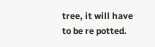tree, it will have to be re potted.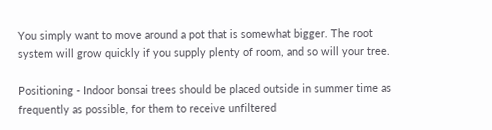You simply want to move around a pot that is somewhat bigger. The root system will grow quickly if you supply plenty of room, and so will your tree.

Positioning - Indoor bonsai trees should be placed outside in summer time as frequently as possible, for them to receive unfiltered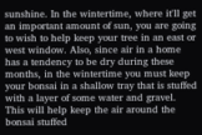sunshine. In the wintertime, where it'll get an important amount of sun, you are going to wish to help keep your tree in an east or west window. Also, since air in a home has a tendency to be dry during these months, in the wintertime you must keep your bonsai in a shallow tray that is stuffed with a layer of some water and gravel. This will help keep the air around the bonsai stuffed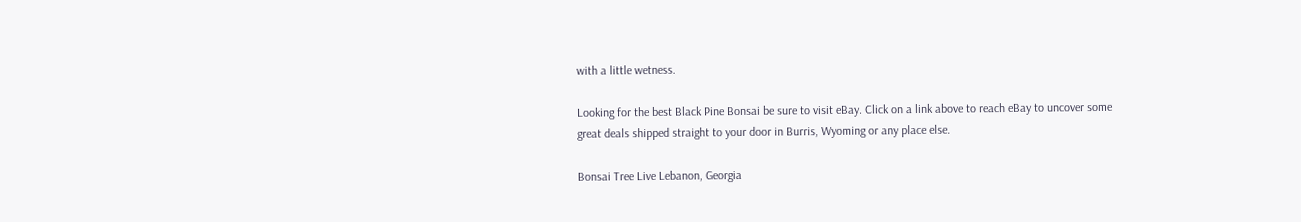with a little wetness.

Looking for the best Black Pine Bonsai be sure to visit eBay. Click on a link above to reach eBay to uncover some great deals shipped straight to your door in Burris, Wyoming or any place else.

Bonsai Tree Live Lebanon, Georgia